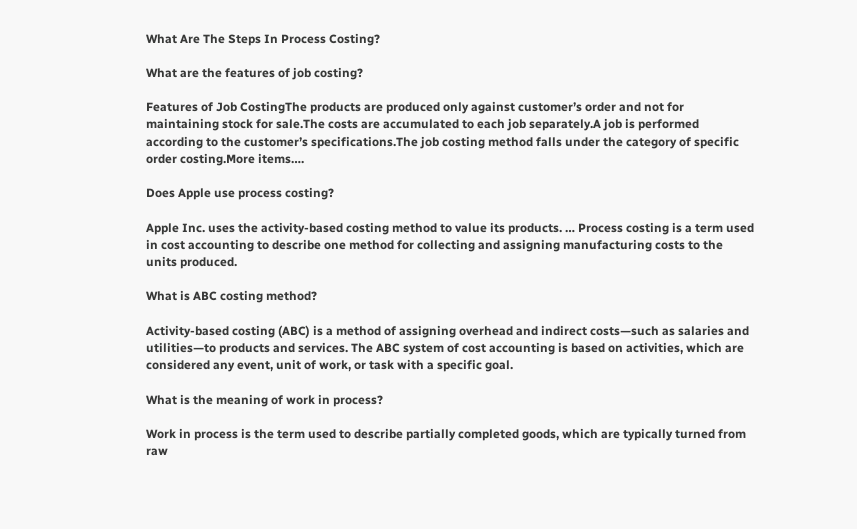What Are The Steps In Process Costing?

What are the features of job costing?

Features of Job CostingThe products are produced only against customer’s order and not for maintaining stock for sale.The costs are accumulated to each job separately.A job is performed according to the customer’s specifications.The job costing method falls under the category of specific order costing.More items….

Does Apple use process costing?

Apple Inc. uses the activity-based costing method to value its products. … Process costing is a term used in cost accounting to describe one method for collecting and assigning manufacturing costs to the units produced.

What is ABC costing method?

Activity-based costing (ABC) is a method of assigning overhead and indirect costs—such as salaries and utilities—to products and services. The ABC system of cost accounting is based on activities, which are considered any event, unit of work, or task with a specific goal.

What is the meaning of work in process?

Work in process is the term used to describe partially completed goods, which are typically turned from raw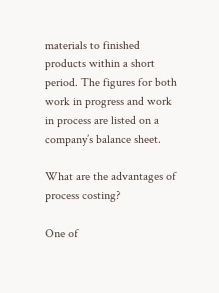materials to finished products within a short period. The figures for both work in progress and work in process are listed on a company’s balance sheet.

What are the advantages of process costing?

One of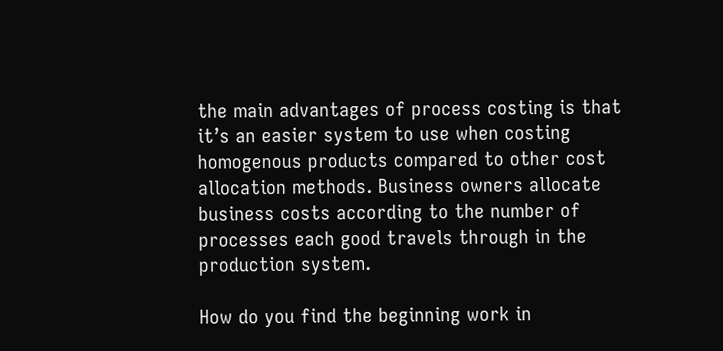the main advantages of process costing is that it’s an easier system to use when costing homogenous products compared to other cost allocation methods. Business owners allocate business costs according to the number of processes each good travels through in the production system.

How do you find the beginning work in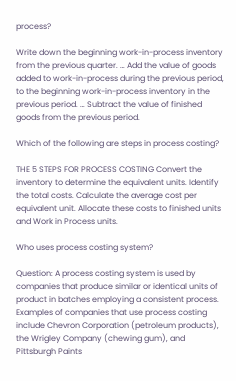process?

Write down the beginning work-in-process inventory from the previous quarter. … Add the value of goods added to work-in-process during the previous period, to the beginning work-in-process inventory in the previous period. … Subtract the value of finished goods from the previous period.

Which of the following are steps in process costing?

THE 5 STEPS FOR PROCESS COSTING Convert the inventory to determine the equivalent units. Identify the total costs. Calculate the average cost per equivalent unit. Allocate these costs to finished units and Work in Process units.

Who uses process costing system?

Question: A process costing system is used by companies that produce similar or identical units of product in batches employing a consistent process. Examples of companies that use process costing include Chevron Corporation (petroleum products), the Wrigley Company (chewing gum), and Pittsburgh Paints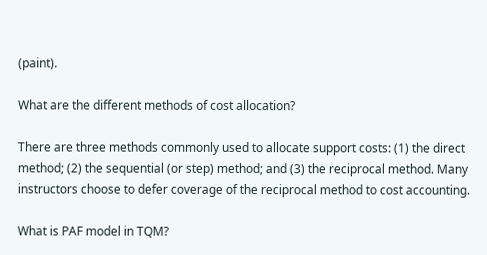(paint).

What are the different methods of cost allocation?

There are three methods commonly used to allocate support costs: (1) the direct method; (2) the sequential (or step) method; and (3) the reciprocal method. Many instructors choose to defer coverage of the reciprocal method to cost accounting.

What is PAF model in TQM?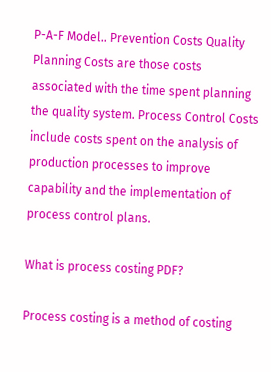P-A-F Model.. Prevention Costs Quality Planning Costs are those costs associated with the time spent planning the quality system. Process Control Costs include costs spent on the analysis of production processes to improve capability and the implementation of process control plans.

What is process costing PDF?

Process costing is a method of costing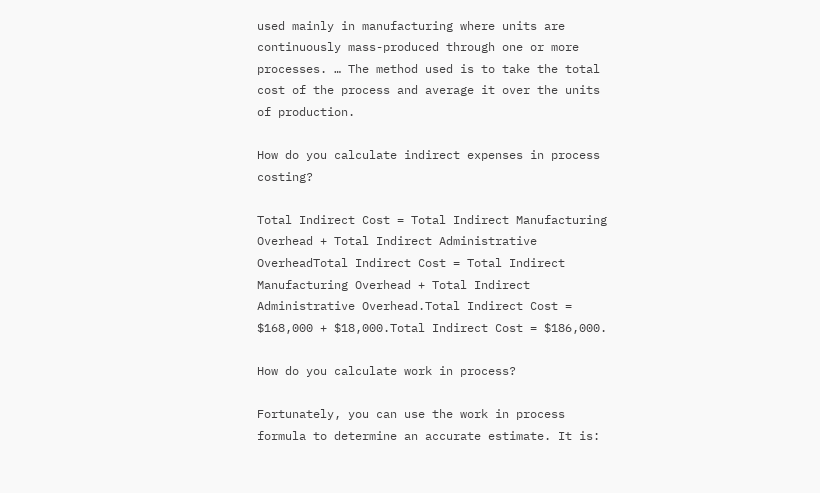used mainly in manufacturing where units are continuously mass-produced through one or more processes. … The method used is to take the total cost of the process and average it over the units of production.

How do you calculate indirect expenses in process costing?

Total Indirect Cost = Total Indirect Manufacturing Overhead + Total Indirect Administrative OverheadTotal Indirect Cost = Total Indirect Manufacturing Overhead + Total Indirect Administrative Overhead.Total Indirect Cost = $168,000 + $18,000.Total Indirect Cost = $186,000.

How do you calculate work in process?

Fortunately, you can use the work in process formula to determine an accurate estimate. It is: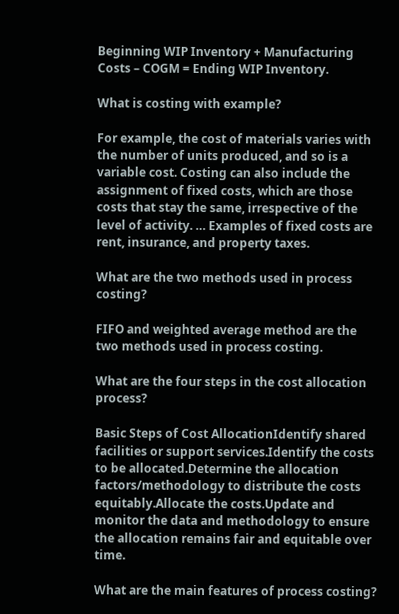Beginning WIP Inventory + Manufacturing Costs – COGM = Ending WIP Inventory.

What is costing with example?

For example, the cost of materials varies with the number of units produced, and so is a variable cost. Costing can also include the assignment of fixed costs, which are those costs that stay the same, irrespective of the level of activity. … Examples of fixed costs are rent, insurance, and property taxes.

What are the two methods used in process costing?

FIFO and weighted average method are the two methods used in process costing.

What are the four steps in the cost allocation process?

Basic Steps of Cost AllocationIdentify shared facilities or support services.Identify the costs to be allocated.Determine the allocation factors/methodology to distribute the costs equitably.Allocate the costs.Update and monitor the data and methodology to ensure the allocation remains fair and equitable over time.

What are the main features of process costing?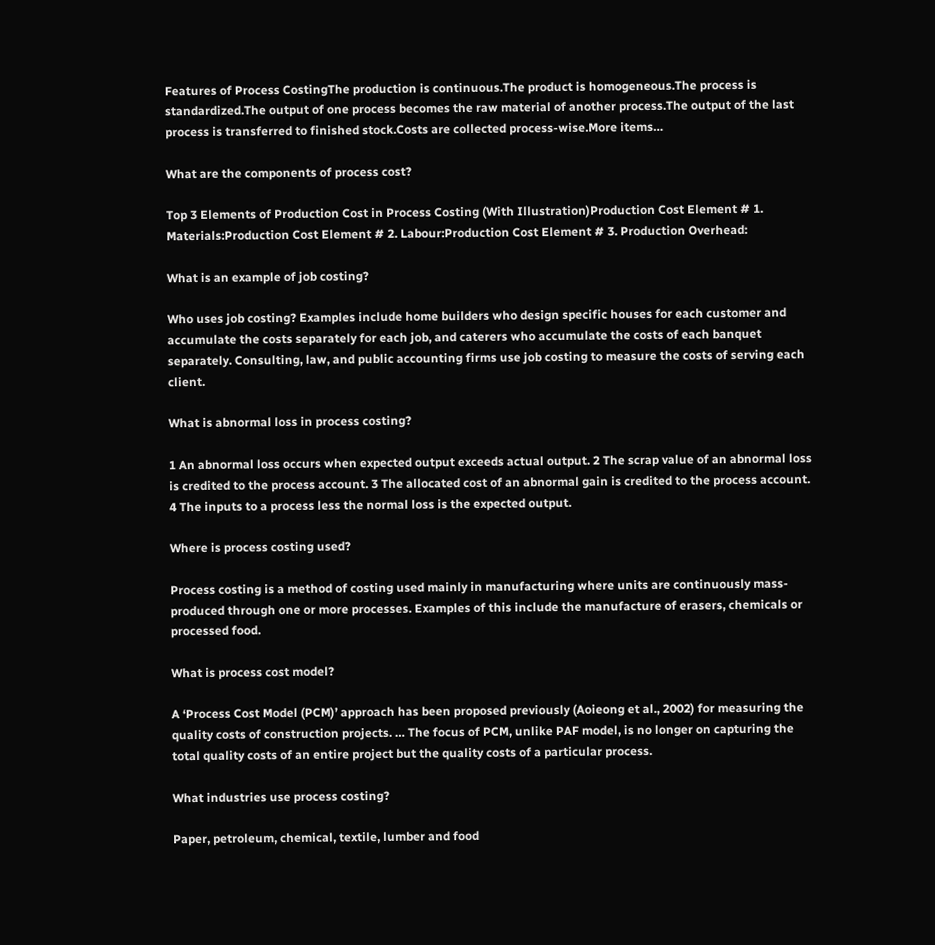Features of Process CostingThe production is continuous.The product is homogeneous.The process is standardized.The output of one process becomes the raw material of another process.The output of the last process is transferred to finished stock.Costs are collected process-wise.More items…

What are the components of process cost?

Top 3 Elements of Production Cost in Process Costing (With Illustration)Production Cost Element # 1. Materials:Production Cost Element # 2. Labour:Production Cost Element # 3. Production Overhead:

What is an example of job costing?

Who uses job costing? Examples include home builders who design specific houses for each customer and accumulate the costs separately for each job, and caterers who accumulate the costs of each banquet separately. Consulting, law, and public accounting firms use job costing to measure the costs of serving each client.

What is abnormal loss in process costing?

1 An abnormal loss occurs when expected output exceeds actual output. 2 The scrap value of an abnormal loss is credited to the process account. 3 The allocated cost of an abnormal gain is credited to the process account. 4 The inputs to a process less the normal loss is the expected output.

Where is process costing used?

Process costing is a method of costing used mainly in manufacturing where units are continuously mass-produced through one or more processes. Examples of this include the manufacture of erasers, chemicals or processed food.

What is process cost model?

A ‘Process Cost Model (PCM)’ approach has been proposed previously (Aoieong et al., 2002) for measuring the quality costs of construction projects. … The focus of PCM, unlike PAF model, is no longer on capturing the total quality costs of an entire project but the quality costs of a particular process.

What industries use process costing?

Paper, petroleum, chemical, textile, lumber and food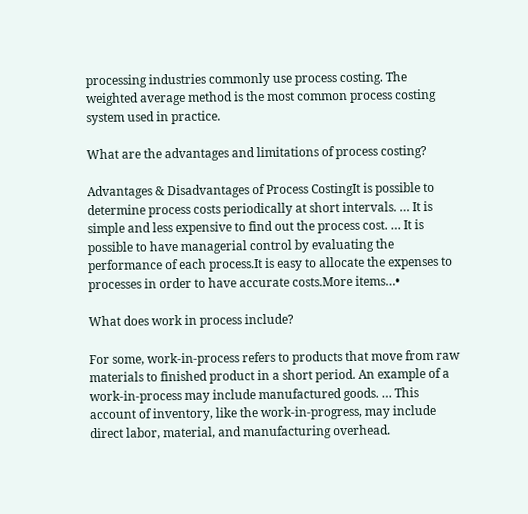processing industries commonly use process costing. The weighted average method is the most common process costing system used in practice.

What are the advantages and limitations of process costing?

Advantages & Disadvantages of Process CostingIt is possible to determine process costs periodically at short intervals. … It is simple and less expensive to find out the process cost. … It is possible to have managerial control by evaluating the performance of each process.It is easy to allocate the expenses to processes in order to have accurate costs.More items…•

What does work in process include?

For some, work-in-process refers to products that move from raw materials to finished product in a short period. An example of a work-in-process may include manufactured goods. … This account of inventory, like the work-in-progress, may include direct labor, material, and manufacturing overhead.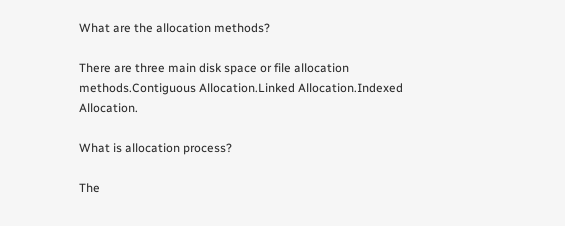What are the allocation methods?

There are three main disk space or file allocation methods.Contiguous Allocation.Linked Allocation.Indexed Allocation.

What is allocation process?

The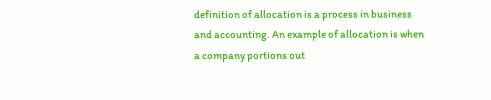definition of allocation is a process in business and accounting. An example of allocation is when a company portions out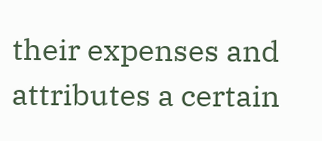their expenses and attributes a certain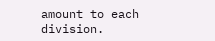amount to each division.